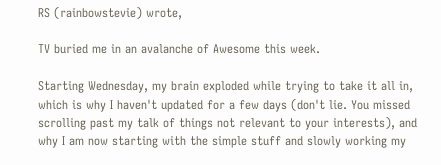RS (rainbowstevie) wrote,

TV buried me in an avalanche of Awesome this week.

Starting Wednesday, my brain exploded while trying to take it all in, which is why I haven't updated for a few days (don't lie. You missed scrolling past my talk of things not relevant to your interests), and why I am now starting with the simple stuff and slowly working my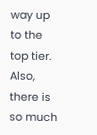way up to the top tier. Also, there is so much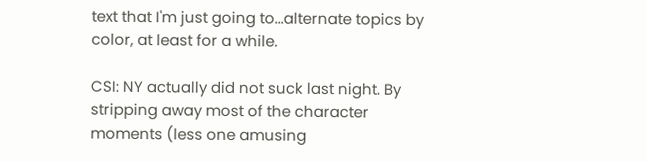text that I'm just going to...alternate topics by color, at least for a while.

CSI: NY actually did not suck last night. By stripping away most of the character moments (less one amusing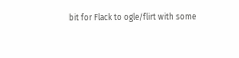bit for Flack to ogle/flirt with some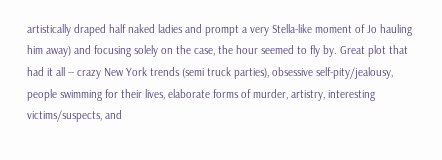artistically draped half naked ladies and prompt a very Stella-like moment of Jo hauling him away) and focusing solely on the case, the hour seemed to fly by. Great plot that had it all -- crazy New York trends (semi truck parties), obsessive self-pity/jealousy, people swimming for their lives, elaborate forms of murder, artistry, interesting victims/suspects, and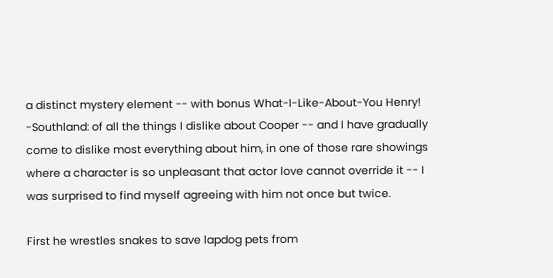a distinct mystery element -- with bonus What-I-Like-About-You Henry!
-Southland: of all the things I dislike about Cooper -- and I have gradually come to dislike most everything about him, in one of those rare showings where a character is so unpleasant that actor love cannot override it -- I was surprised to find myself agreeing with him not once but twice.

First he wrestles snakes to save lapdog pets from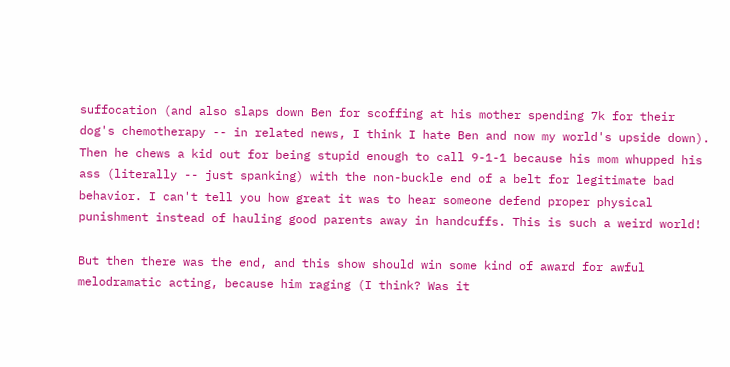suffocation (and also slaps down Ben for scoffing at his mother spending 7k for their dog's chemotherapy -- in related news, I think I hate Ben and now my world's upside down). Then he chews a kid out for being stupid enough to call 9-1-1 because his mom whupped his ass (literally -- just spanking) with the non-buckle end of a belt for legitimate bad behavior. I can't tell you how great it was to hear someone defend proper physical punishment instead of hauling good parents away in handcuffs. This is such a weird world!

But then there was the end, and this show should win some kind of award for awful melodramatic acting, because him raging (I think? Was it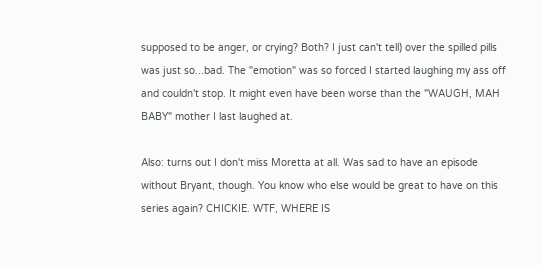supposed to be anger, or crying? Both? I just can't tell) over the spilled pills was just so...bad. The "emotion" was so forced I started laughing my ass off and couldn't stop. It might even have been worse than the "WAUGH, MAH BABY" mother I last laughed at.

Also: turns out I don't miss Moretta at all. Was sad to have an episode without Bryant, though. You know who else would be great to have on this series again? CHICKIE. WTF, WHERE IS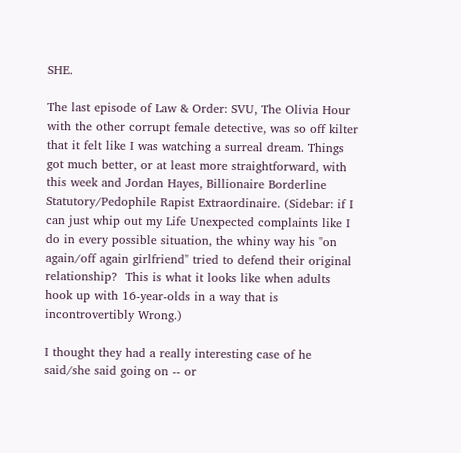SHE.

The last episode of Law & Order: SVU, The Olivia Hour with the other corrupt female detective, was so off kilter that it felt like I was watching a surreal dream. Things got much better, or at least more straightforward, with this week and Jordan Hayes, Billionaire Borderline Statutory/Pedophile Rapist Extraordinaire. (Sidebar: if I can just whip out my Life Unexpected complaints like I do in every possible situation, the whiny way his "on again/off again girlfriend" tried to defend their original relationship?  This is what it looks like when adults hook up with 16-year-olds in a way that is incontrovertibly Wrong.)

I thought they had a really interesting case of he said/she said going on -- or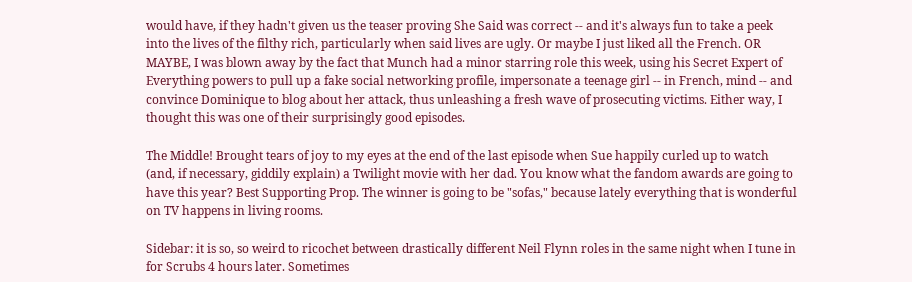would have, if they hadn't given us the teaser proving She Said was correct -- and it's always fun to take a peek into the lives of the filthy rich, particularly when said lives are ugly. Or maybe I just liked all the French. OR MAYBE, I was blown away by the fact that Munch had a minor starring role this week, using his Secret Expert of Everything powers to pull up a fake social networking profile, impersonate a teenage girl -- in French, mind -- and convince Dominique to blog about her attack, thus unleashing a fresh wave of prosecuting victims. Either way, I thought this was one of their surprisingly good episodes.

The Middle! Brought tears of joy to my eyes at the end of the last episode when Sue happily curled up to watch (and, if necessary, giddily explain) a Twilight movie with her dad. You know what the fandom awards are going to have this year? Best Supporting Prop. The winner is going to be "sofas," because lately everything that is wonderful on TV happens in living rooms.

Sidebar: it is so, so weird to ricochet between drastically different Neil Flynn roles in the same night when I tune in for Scrubs 4 hours later. Sometimes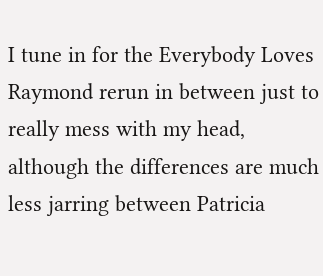I tune in for the Everybody Loves Raymond rerun in between just to really mess with my head, although the differences are much less jarring between Patricia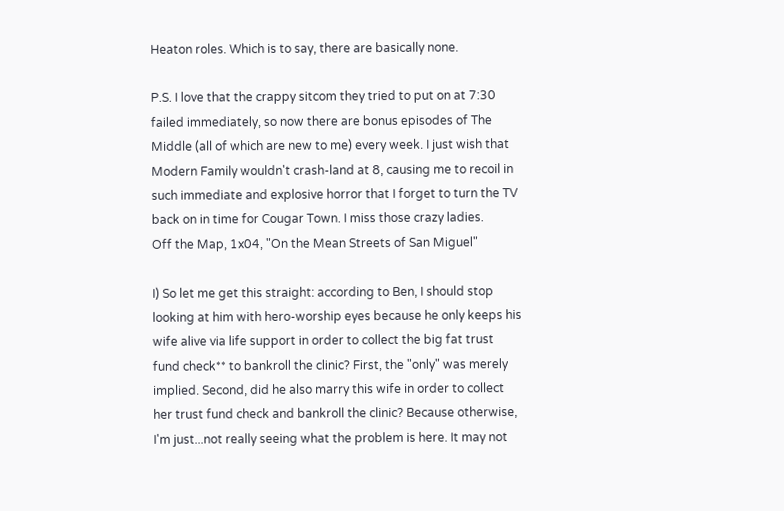Heaton roles. Which is to say, there are basically none.

P.S. I love that the crappy sitcom they tried to put on at 7:30 failed immediately, so now there are bonus episodes of The Middle (all of which are new to me) every week. I just wish that Modern Family wouldn't crash-land at 8, causing me to recoil in such immediate and explosive horror that I forget to turn the TV back on in time for Cougar Town. I miss those crazy ladies.
Off the Map, 1x04, "On the Mean Streets of San Miguel"

I) So let me get this straight: according to Ben, I should stop looking at him with hero-worship eyes because he only keeps his wife alive via life support in order to collect the big fat trust fund check** to bankroll the clinic? First, the "only" was merely implied. Second, did he also marry this wife in order to collect her trust fund check and bankroll the clinic? Because otherwise, I'm just...not really seeing what the problem is here. It may not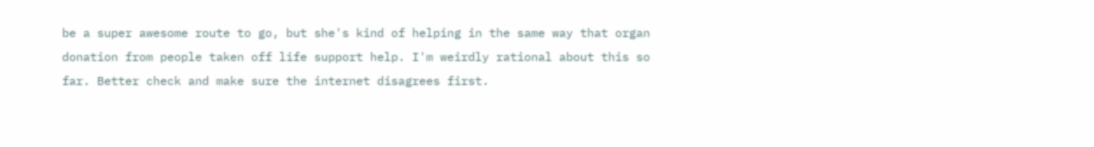be a super awesome route to go, but she's kind of helping in the same way that organ donation from people taken off life support help. I'm weirdly rational about this so far. Better check and make sure the internet disagrees first.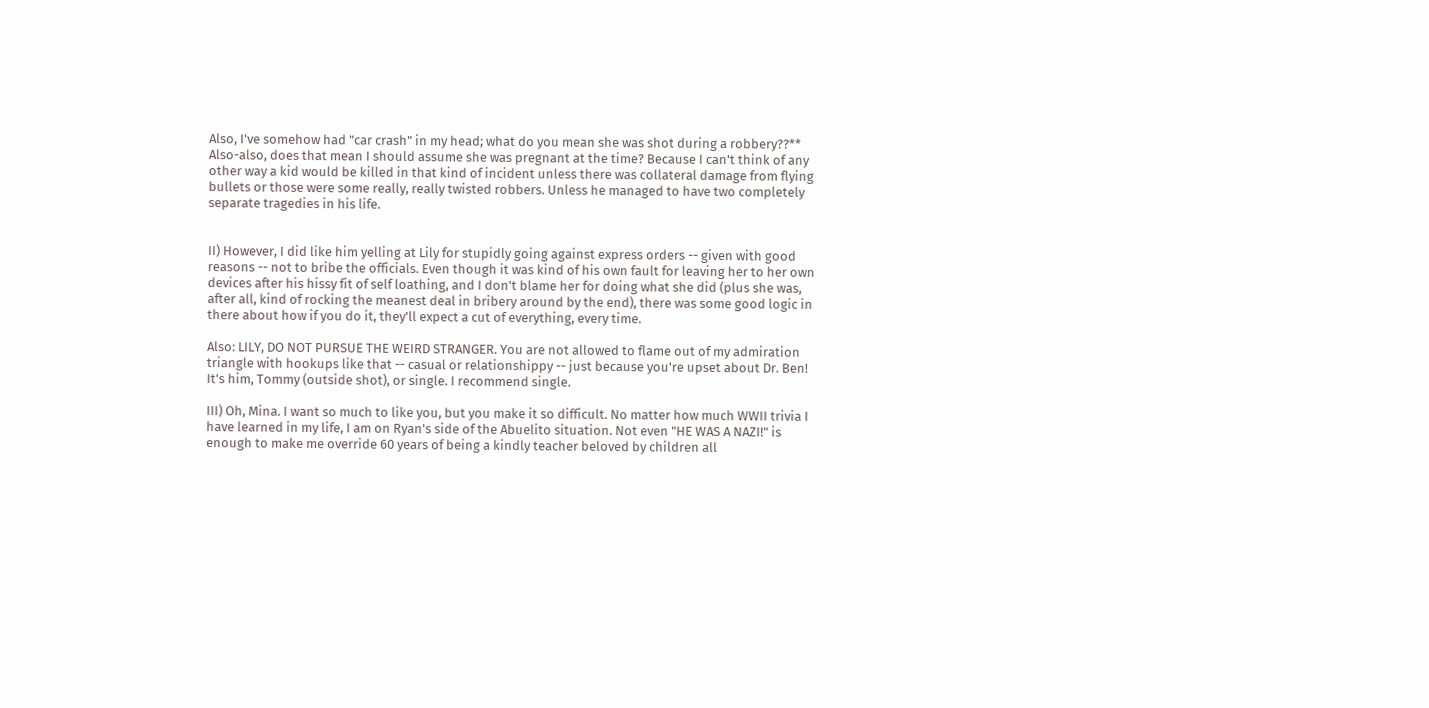Also, I've somehow had "car crash" in my head; what do you mean she was shot during a robbery??** Also-also, does that mean I should assume she was pregnant at the time? Because I can't think of any other way a kid would be killed in that kind of incident unless there was collateral damage from flying bullets or those were some really, really twisted robbers. Unless he managed to have two completely separate tragedies in his life.


II) However, I did like him yelling at Lily for stupidly going against express orders -- given with good reasons -- not to bribe the officials. Even though it was kind of his own fault for leaving her to her own devices after his hissy fit of self loathing, and I don't blame her for doing what she did (plus she was, after all, kind of rocking the meanest deal in bribery around by the end), there was some good logic in there about how if you do it, they'll expect a cut of everything, every time.

Also: LILY, DO NOT PURSUE THE WEIRD STRANGER. You are not allowed to flame out of my admiration triangle with hookups like that -- casual or relationshippy -- just because you're upset about Dr. Ben!  It's him, Tommy (outside shot), or single. I recommend single.

III) Oh, Mina. I want so much to like you, but you make it so difficult. No matter how much WWII trivia I have learned in my life, I am on Ryan's side of the Abuelito situation. Not even "HE WAS A NAZI!" is enough to make me override 60 years of being a kindly teacher beloved by children all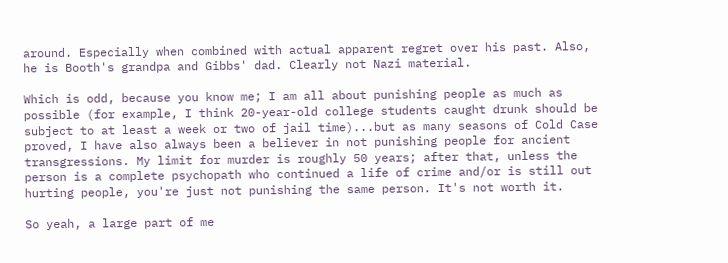around. Especially when combined with actual apparent regret over his past. Also, he is Booth's grandpa and Gibbs' dad. Clearly not Nazi material.

Which is odd, because you know me; I am all about punishing people as much as possible (for example, I think 20-year-old college students caught drunk should be subject to at least a week or two of jail time)...but as many seasons of Cold Case proved, I have also always been a believer in not punishing people for ancient transgressions. My limit for murder is roughly 50 years; after that, unless the person is a complete psychopath who continued a life of crime and/or is still out hurting people, you're just not punishing the same person. It's not worth it.

So yeah, a large part of me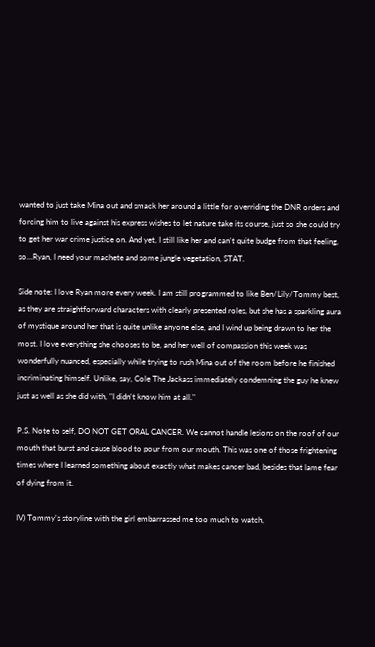wanted to just take Mina out and smack her around a little for overriding the DNR orders and forcing him to live against his express wishes to let nature take its course, just so she could try to get her war crime justice on. And yet, I still like her and can't quite budge from that feeling, so...Ryan, I need your machete and some jungle vegetation, STAT.

Side note: I love Ryan more every week. I am still programmed to like Ben/Lily/Tommy best, as they are straightforward characters with clearly presented roles, but she has a sparkling aura of mystique around her that is quite unlike anyone else, and I wind up being drawn to her the most. I love everything she chooses to be, and her well of compassion this week was wonderfully nuanced, especially while trying to rush Mina out of the room before he finished incriminating himself. Unlike, say, Cole The Jackass immediately condemning the guy he knew just as well as she did with, "I didn't know him at all."

P.S. Note to self, DO NOT GET ORAL CANCER. We cannot handle lesions on the roof of our mouth that burst and cause blood to pour from our mouth. This was one of those frightening times where I learned something about exactly what makes cancer bad, besides that lame fear of dying from it.

IV) Tommy's storyline with the girl embarrassed me too much to watch,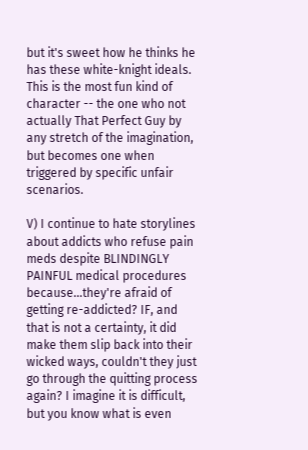but it's sweet how he thinks he has these white-knight ideals. This is the most fun kind of character -- the one who not actually That Perfect Guy by any stretch of the imagination, but becomes one when triggered by specific unfair scenarios.

V) I continue to hate storylines about addicts who refuse pain meds despite BLINDINGLY PAINFUL medical procedures because...they're afraid of getting re-addicted? IF, and that is not a certainty, it did make them slip back into their wicked ways, couldn't they just go through the quitting process again? I imagine it is difficult, but you know what is even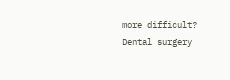more difficult? Dental surgery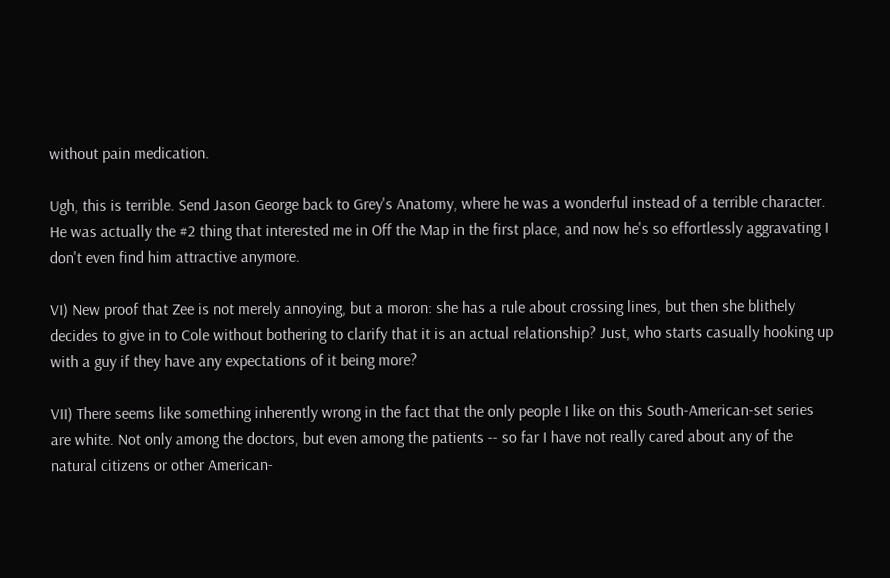without pain medication.

Ugh, this is terrible. Send Jason George back to Grey's Anatomy, where he was a wonderful instead of a terrible character. He was actually the #2 thing that interested me in Off the Map in the first place, and now he's so effortlessly aggravating I don't even find him attractive anymore.

VI) New proof that Zee is not merely annoying, but a moron: she has a rule about crossing lines, but then she blithely decides to give in to Cole without bothering to clarify that it is an actual relationship? Just, who starts casually hooking up with a guy if they have any expectations of it being more?

VII) There seems like something inherently wrong in the fact that the only people I like on this South-American-set series are white. Not only among the doctors, but even among the patients -- so far I have not really cared about any of the natural citizens or other American-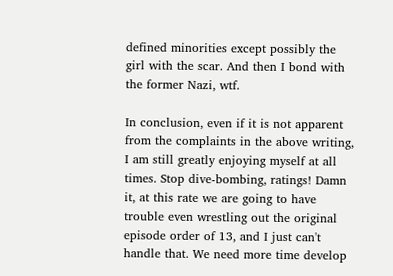defined minorities except possibly the girl with the scar. And then I bond with the former Nazi, wtf.

In conclusion, even if it is not apparent from the complaints in the above writing, I am still greatly enjoying myself at all times. Stop dive-bombing, ratings! Damn it, at this rate we are going to have trouble even wrestling out the original episode order of 13, and I just can't handle that. We need more time develop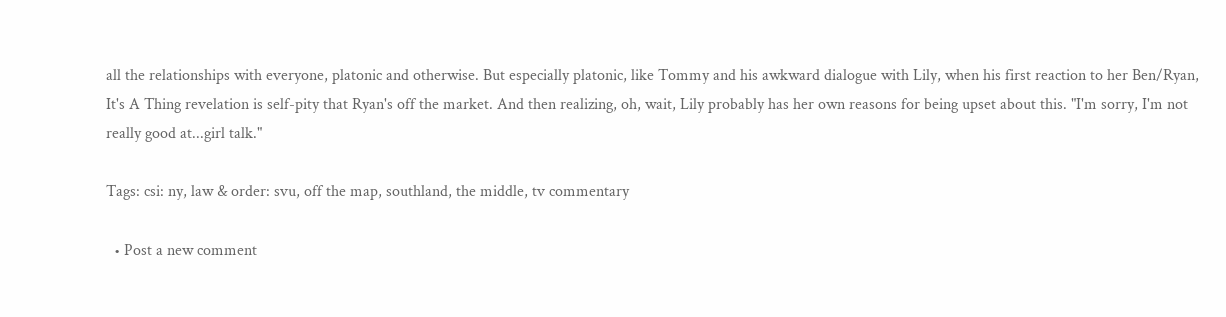all the relationships with everyone, platonic and otherwise. But especially platonic, like Tommy and his awkward dialogue with Lily, when his first reaction to her Ben/Ryan, It's A Thing revelation is self-pity that Ryan's off the market. And then realizing, oh, wait, Lily probably has her own reasons for being upset about this. "I'm sorry, I'm not really good at...girl talk."

Tags: csi: ny, law & order: svu, off the map, southland, the middle, tv commentary

  • Post a new comment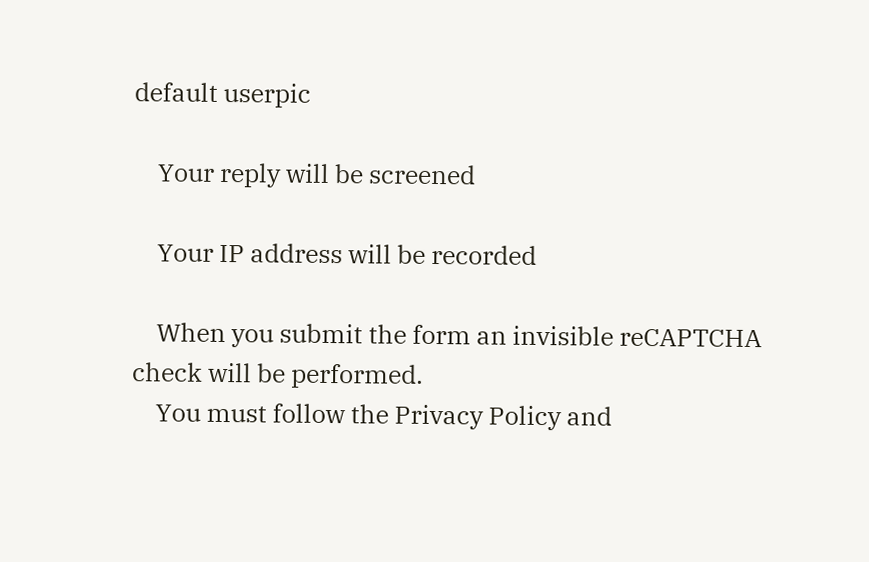default userpic

    Your reply will be screened

    Your IP address will be recorded

    When you submit the form an invisible reCAPTCHA check will be performed.
    You must follow the Privacy Policy and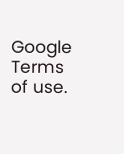Google Terms of use.